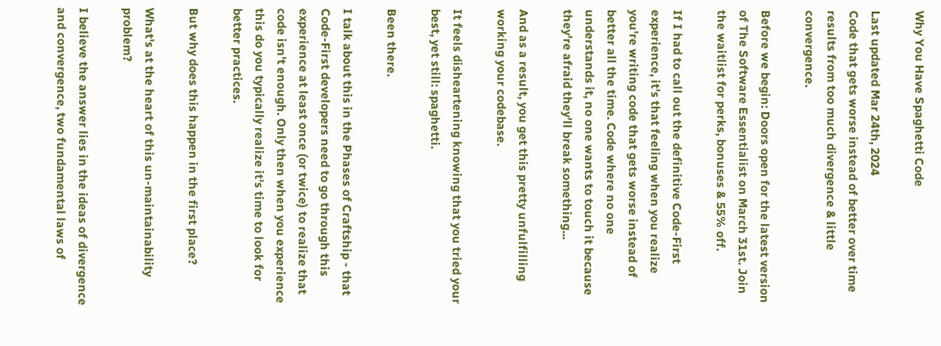Why You Have Spaghetti Code

Last updated Mar 24th, 2024
Code that gets worse instead of better over time results from too much divergence & little convergence.

Before we begin: Doors open for the latest version of The Software Essentialist on March 31st. Join the waitlist for perks, bonuses & 55% off.

If I had to call out the definitive Code-First experience, it's that feeling when you realize you're writing code that gets worse instead of better all the time. Code where no one understands it, no one wants to touch it because they're afraid they'll break something...

And as a result, you get this pretty unfulfilling working your codebase.

It feels disheartening knowing that you tried your best, yet still: spaghetti.

Been there.

I talk about this in the Phases of Craftship - that Code-First developers need to go through this experience at least once (or twice) to realize that code isn't enough. Only then when you experience this do you typically realize it's time to look for better practices.

But why does this happen in the first place?

What's at the heart of this un-maintainability problem?

I believe the answer lies in the ideas of divergence and convergence, two fundamental laws of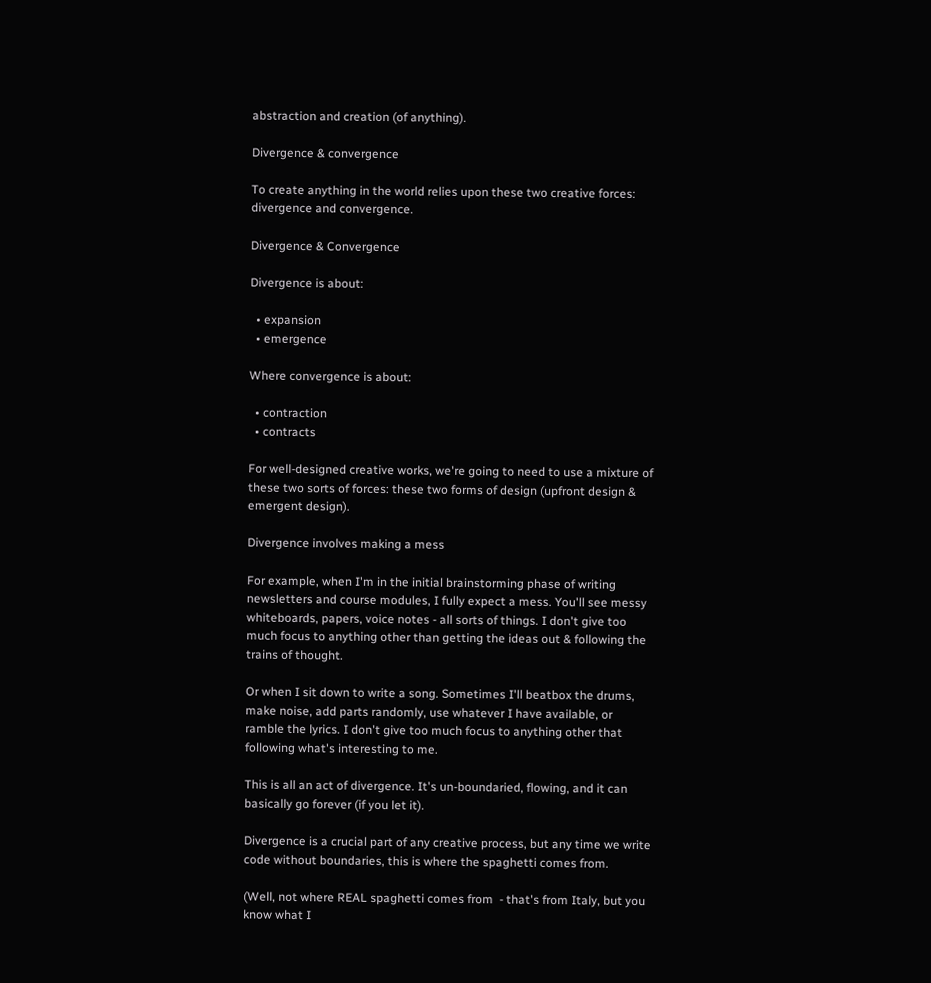abstraction and creation (of anything).

Divergence & convergence

To create anything in the world relies upon these two creative forces: divergence and convergence.

Divergence & Convergence

Divergence is about:

  • expansion
  • emergence

Where convergence is about:

  • contraction
  • contracts

For well-designed creative works, we're going to need to use a mixture of these two sorts of forces: these two forms of design (upfront design & emergent design).

Divergence involves making a mess

For example, when I'm in the initial brainstorming phase of writing newsletters and course modules, I fully expect a mess. You'll see messy whiteboards, papers, voice notes - all sorts of things. I don't give too much focus to anything other than getting the ideas out & following the trains of thought.

Or when I sit down to write a song. Sometimes I'll beatbox the drums, make noise, add parts randomly, use whatever I have available, or ramble the lyrics. I don't give too much focus to anything other that following what's interesting to me.

This is all an act of divergence. It's un-boundaried, flowing, and it can basically go forever (if you let it).

Divergence is a crucial part of any creative process, but any time we write code without boundaries, this is where the spaghetti comes from.

(Well, not where REAL spaghetti comes from  - that's from Italy, but you know what I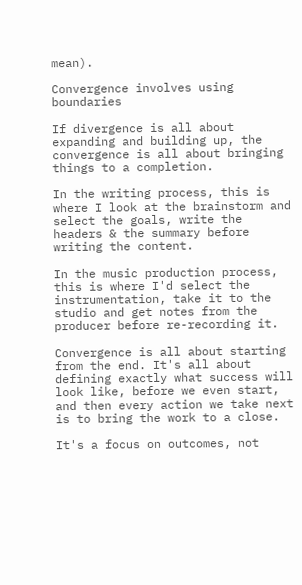mean).

Convergence involves using boundaries

If divergence is all about expanding and building up, the convergence is all about bringing things to a completion.

In the writing process, this is where I look at the brainstorm and select the goals, write the headers & the summary before writing the content.

In the music production process, this is where I'd select the instrumentation, take it to the studio and get notes from the producer before re-recording it.

Convergence is all about starting from the end. It's all about defining exactly what success will look like, before we even start, and then every action we take next is to bring the work to a close.

It's a focus on outcomes, not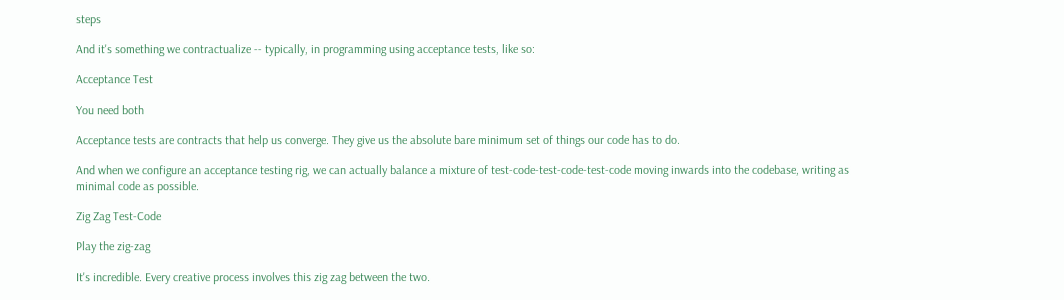steps

And it's something we contractualize -- typically, in programming using acceptance tests, like so:

Acceptance Test

You need both

Acceptance tests are contracts that help us converge. They give us the absolute bare minimum set of things our code has to do.

And when we configure an acceptance testing rig, we can actually balance a mixture of test-code-test-code-test-code moving inwards into the codebase, writing as minimal code as possible.

Zig Zag Test-Code

Play the zig-zag

It's incredible. Every creative process involves this zig zag between the two.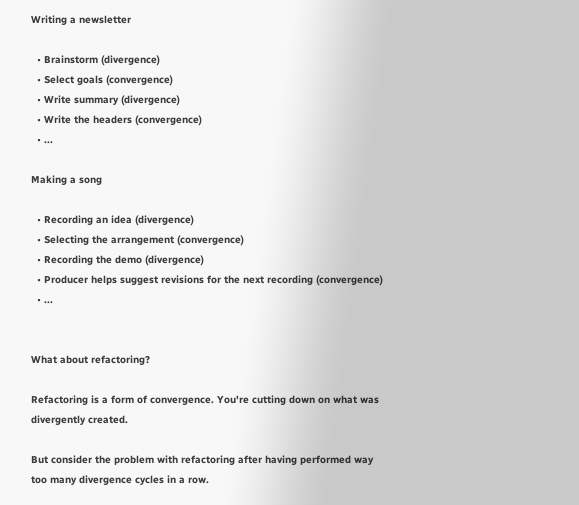Writing a newsletter

  • Brainstorm (divergence)
  • Select goals (convergence)
  • Write summary (divergence)
  • Write the headers (convergence)
  • ...

Making a song

  • Recording an idea (divergence)
  • Selecting the arrangement (convergence)
  • Recording the demo (divergence)
  • Producer helps suggest revisions for the next recording (convergence)
  • ...


What about refactoring?

Refactoring is a form of convergence. You're cutting down on what was divergently created.

But consider the problem with refactoring after having performed way too many divergence cycles in a row.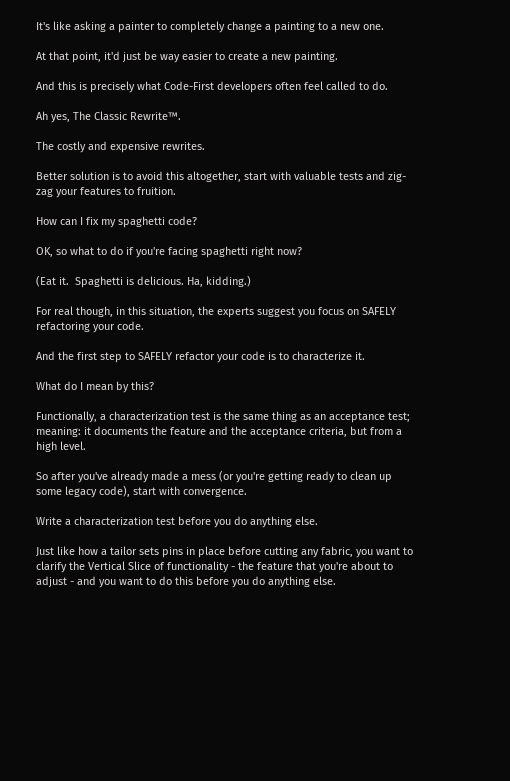It's like asking a painter to completely change a painting to a new one.

At that point, it'd just be way easier to create a new painting.

And this is precisely what Code-First developers often feel called to do.

Ah yes, The Classic Rewrite™.

The costly and expensive rewrites.

Better solution is to avoid this altogether, start with valuable tests and zig-zag your features to fruition.

How can I fix my spaghetti code?

OK, so what to do if you're facing spaghetti right now?

(Eat it.  Spaghetti is delicious. Ha, kidding.)

For real though, in this situation, the experts suggest you focus on SAFELY refactoring your code.

And the first step to SAFELY refactor your code is to characterize it.

What do I mean by this?

Functionally, a characterization test is the same thing as an acceptance test; meaning: it documents the feature and the acceptance criteria, but from a high level.

So after you've already made a mess (or you're getting ready to clean up some legacy code), start with convergence.

Write a characterization test before you do anything else.

Just like how a tailor sets pins in place before cutting any fabric, you want to clarify the Vertical Slice of functionality - the feature that you're about to adjust - and you want to do this before you do anything else.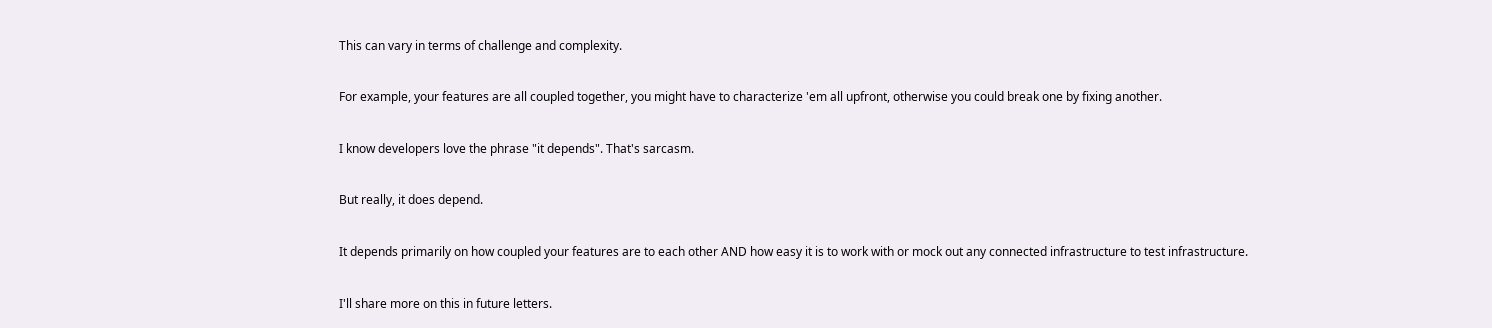This can vary in terms of challenge and complexity.

For example, your features are all coupled together, you might have to characterize 'em all upfront, otherwise you could break one by fixing another.

I know developers love the phrase "it depends". That's sarcasm.

But really, it does depend.

It depends primarily on how coupled your features are to each other AND how easy it is to work with or mock out any connected infrastructure to test infrastructure.

I'll share more on this in future letters.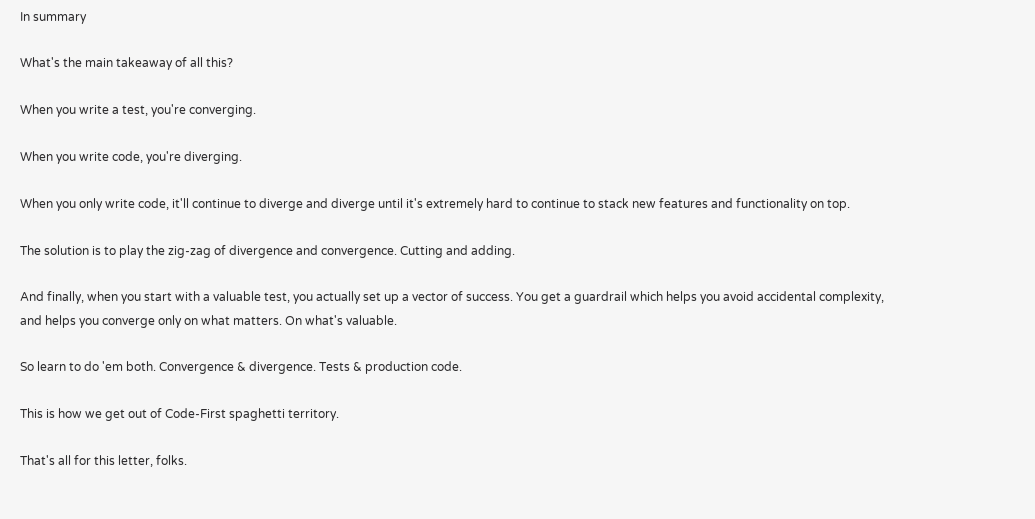In summary

What's the main takeaway of all this?

When you write a test, you're converging.

When you write code, you're diverging.

When you only write code, it'll continue to diverge and diverge until it's extremely hard to continue to stack new features and functionality on top.

The solution is to play the zig-zag of divergence and convergence. Cutting and adding.

And finally, when you start with a valuable test, you actually set up a vector of success. You get a guardrail which helps you avoid accidental complexity, and helps you converge only on what matters. On what's valuable.

So learn to do 'em both. Convergence & divergence. Tests & production code.

This is how we get out of Code-First spaghetti territory.

That's all for this letter, folks.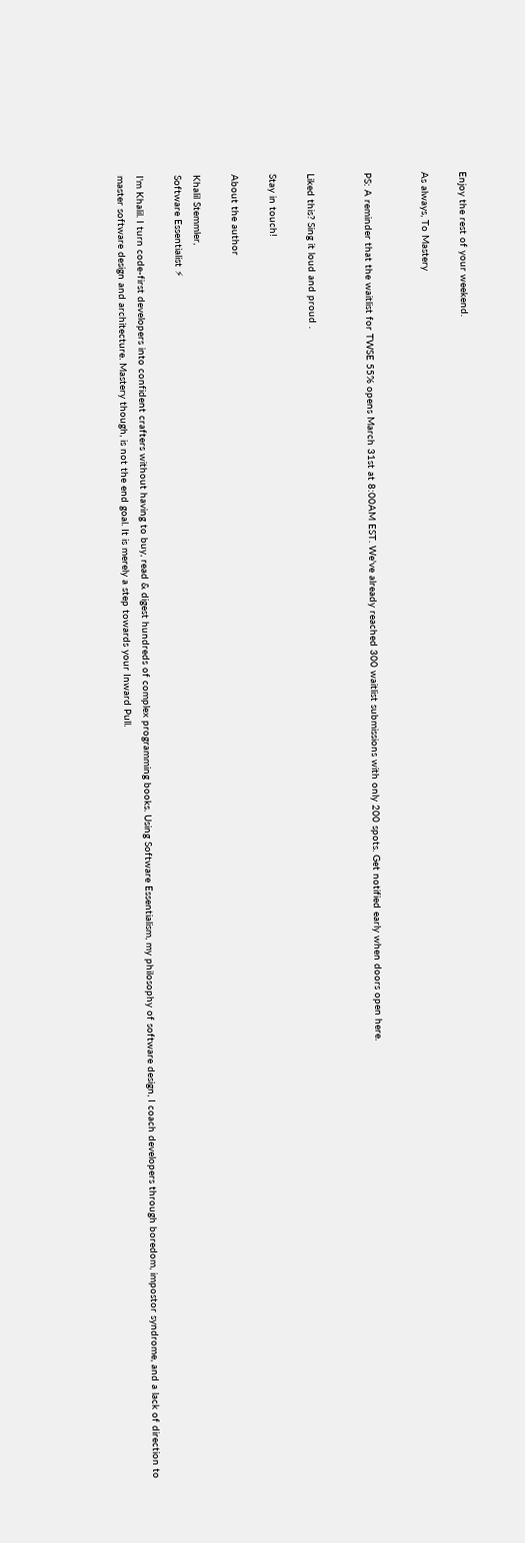Enjoy the rest of your weekend.

As always, To Mastery


PS: A reminder that the waitlist for TWSE 55% opens March 31st at 8:00AM EST. We've already reached 300 waitlist submissions with only 200 spots. Get notified early when doors open here.


Liked this? Sing it loud and proud .

Stay in touch!

About the author

Khalil Stemmler,
Software Essentialist ⚡

I'm Khalil. I turn code-first developers into confident crafters without having to buy, read & digest hundreds of complex programming books. Using Software Essentialism, my philosophy of software design, I coach developers through boredom, impostor syndrome, and a lack of direction to master software design and architecture. Mastery though, is not the end goal. It is merely a step towards your Inward Pull.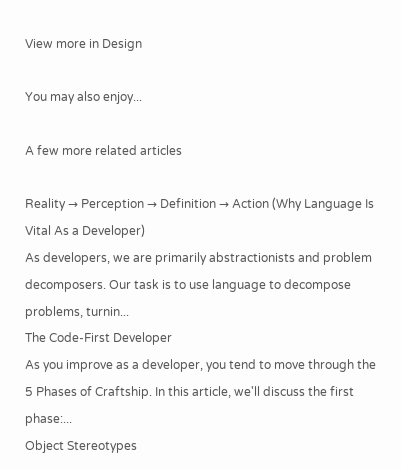View more in Design

You may also enjoy...

A few more related articles

Reality → Perception → Definition → Action (Why Language Is Vital As a Developer)
As developers, we are primarily abstractionists and problem decomposers. Our task is to use language to decompose problems, turnin...
The Code-First Developer
As you improve as a developer, you tend to move through the 5 Phases of Craftship. In this article, we'll discuss the first phase:...
Object Stereotypes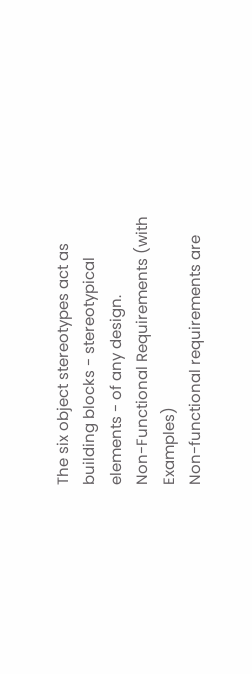The six object stereotypes act as building blocks - stereotypical elements - of any design.
Non-Functional Requirements (with Examples)
Non-functional requirements are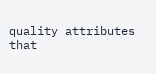quality attributes that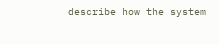describe how the system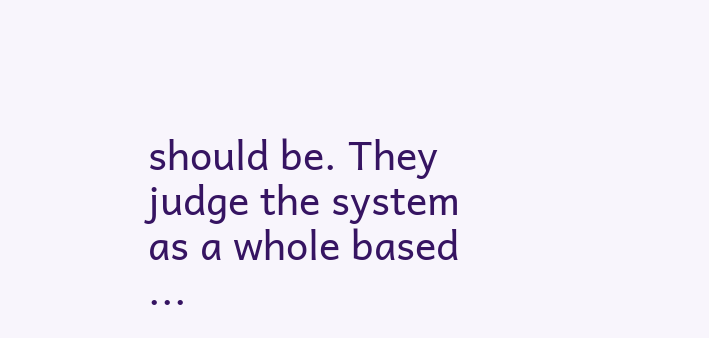should be. They judge the system as a whole based ...